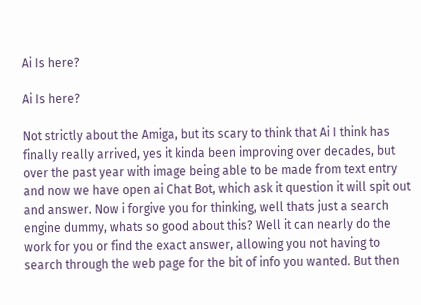Ai Is here?

Ai Is here?

Not strictly about the Amiga, but its scary to think that Ai I think has finally really arrived, yes it kinda been improving over decades, but over the past year with image being able to be made from text entry and now we have open ai Chat Bot, which ask it question it will spit out and answer. Now i forgive you for thinking, well thats just a search engine dummy, whats so good about this? Well it can nearly do the work for you or find the exact answer, allowing you not having to search through the web page for the bit of info you wanted. But then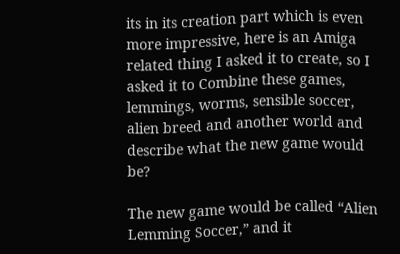its in its creation part which is even more impressive, here is an Amiga related thing I asked it to create, so I asked it to Combine these games, lemmings, worms, sensible soccer, alien breed and another world and describe what the new game would be?

The new game would be called “Alien Lemming Soccer,” and it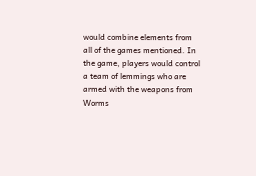would combine elements from all of the games mentioned. In the game, players would control a team of lemmings who are armed with the weapons from Worms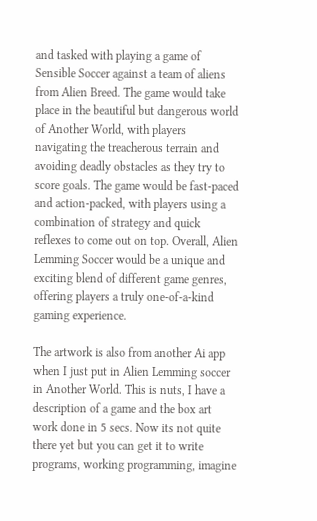and tasked with playing a game of Sensible Soccer against a team of aliens from Alien Breed. The game would take place in the beautiful but dangerous world of Another World, with players navigating the treacherous terrain and avoiding deadly obstacles as they try to score goals. The game would be fast-paced and action-packed, with players using a combination of strategy and quick reflexes to come out on top. Overall, Alien Lemming Soccer would be a unique and exciting blend of different game genres, offering players a truly one-of-a-kind gaming experience.

The artwork is also from another Ai app when I just put in Alien Lemming soccer in Another World. This is nuts, I have a description of a game and the box art work done in 5 secs. Now its not quite there yet but you can get it to write programs, working programming, imagine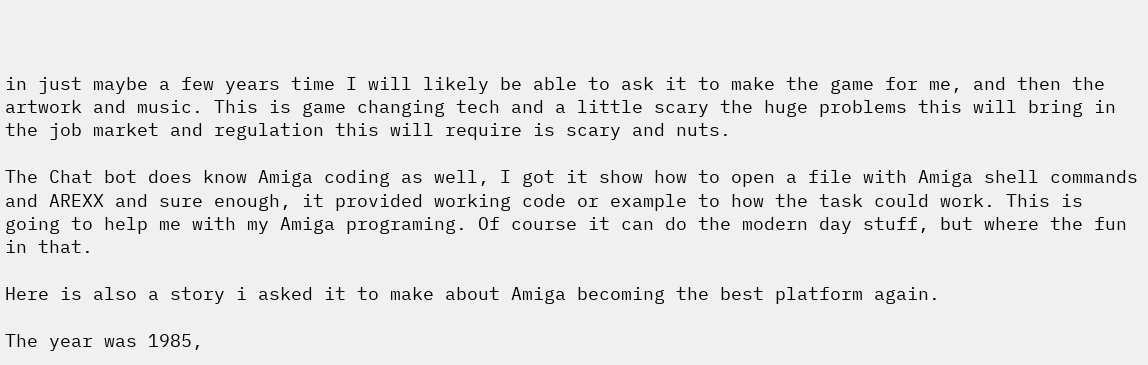in just maybe a few years time I will likely be able to ask it to make the game for me, and then the artwork and music. This is game changing tech and a little scary the huge problems this will bring in the job market and regulation this will require is scary and nuts.

The Chat bot does know Amiga coding as well, I got it show how to open a file with Amiga shell commands and AREXX and sure enough, it provided working code or example to how the task could work. This is going to help me with my Amiga programing. Of course it can do the modern day stuff, but where the fun in that.

Here is also a story i asked it to make about Amiga becoming the best platform again.

The year was 1985,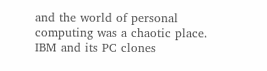and the world of personal computing was a chaotic place. IBM and its PC clones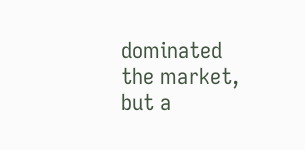dominated the market, but a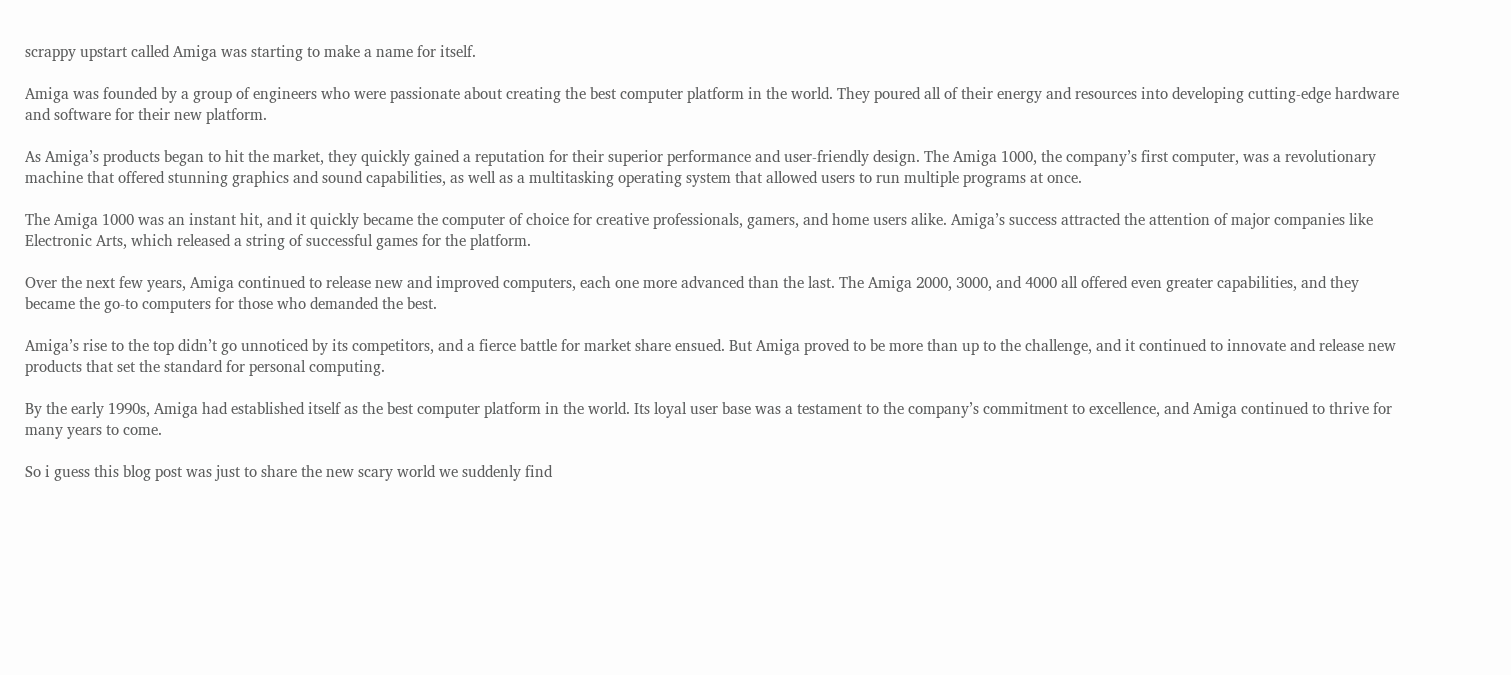scrappy upstart called Amiga was starting to make a name for itself.

Amiga was founded by a group of engineers who were passionate about creating the best computer platform in the world. They poured all of their energy and resources into developing cutting-edge hardware and software for their new platform.

As Amiga’s products began to hit the market, they quickly gained a reputation for their superior performance and user-friendly design. The Amiga 1000, the company’s first computer, was a revolutionary machine that offered stunning graphics and sound capabilities, as well as a multitasking operating system that allowed users to run multiple programs at once.

The Amiga 1000 was an instant hit, and it quickly became the computer of choice for creative professionals, gamers, and home users alike. Amiga’s success attracted the attention of major companies like Electronic Arts, which released a string of successful games for the platform.

Over the next few years, Amiga continued to release new and improved computers, each one more advanced than the last. The Amiga 2000, 3000, and 4000 all offered even greater capabilities, and they became the go-to computers for those who demanded the best.

Amiga’s rise to the top didn’t go unnoticed by its competitors, and a fierce battle for market share ensued. But Amiga proved to be more than up to the challenge, and it continued to innovate and release new products that set the standard for personal computing.

By the early 1990s, Amiga had established itself as the best computer platform in the world. Its loyal user base was a testament to the company’s commitment to excellence, and Amiga continued to thrive for many years to come.

So i guess this blog post was just to share the new scary world we suddenly find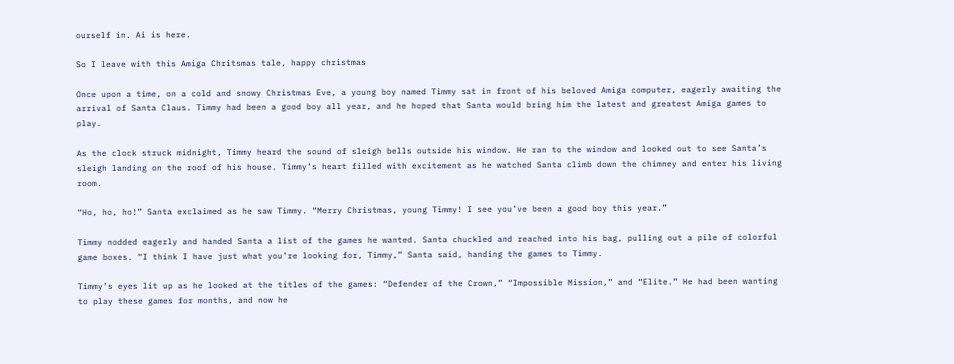ourself in. Ai is here.

So I leave with this Amiga Chritsmas tale, happy christmas

Once upon a time, on a cold and snowy Christmas Eve, a young boy named Timmy sat in front of his beloved Amiga computer, eagerly awaiting the arrival of Santa Claus. Timmy had been a good boy all year, and he hoped that Santa would bring him the latest and greatest Amiga games to play.

As the clock struck midnight, Timmy heard the sound of sleigh bells outside his window. He ran to the window and looked out to see Santa’s sleigh landing on the roof of his house. Timmy’s heart filled with excitement as he watched Santa climb down the chimney and enter his living room.

“Ho, ho, ho!” Santa exclaimed as he saw Timmy. “Merry Christmas, young Timmy! I see you’ve been a good boy this year.”

Timmy nodded eagerly and handed Santa a list of the games he wanted. Santa chuckled and reached into his bag, pulling out a pile of colorful game boxes. “I think I have just what you’re looking for, Timmy,” Santa said, handing the games to Timmy.

Timmy’s eyes lit up as he looked at the titles of the games: “Defender of the Crown,” “Impossible Mission,” and “Elite.” He had been wanting to play these games for months, and now he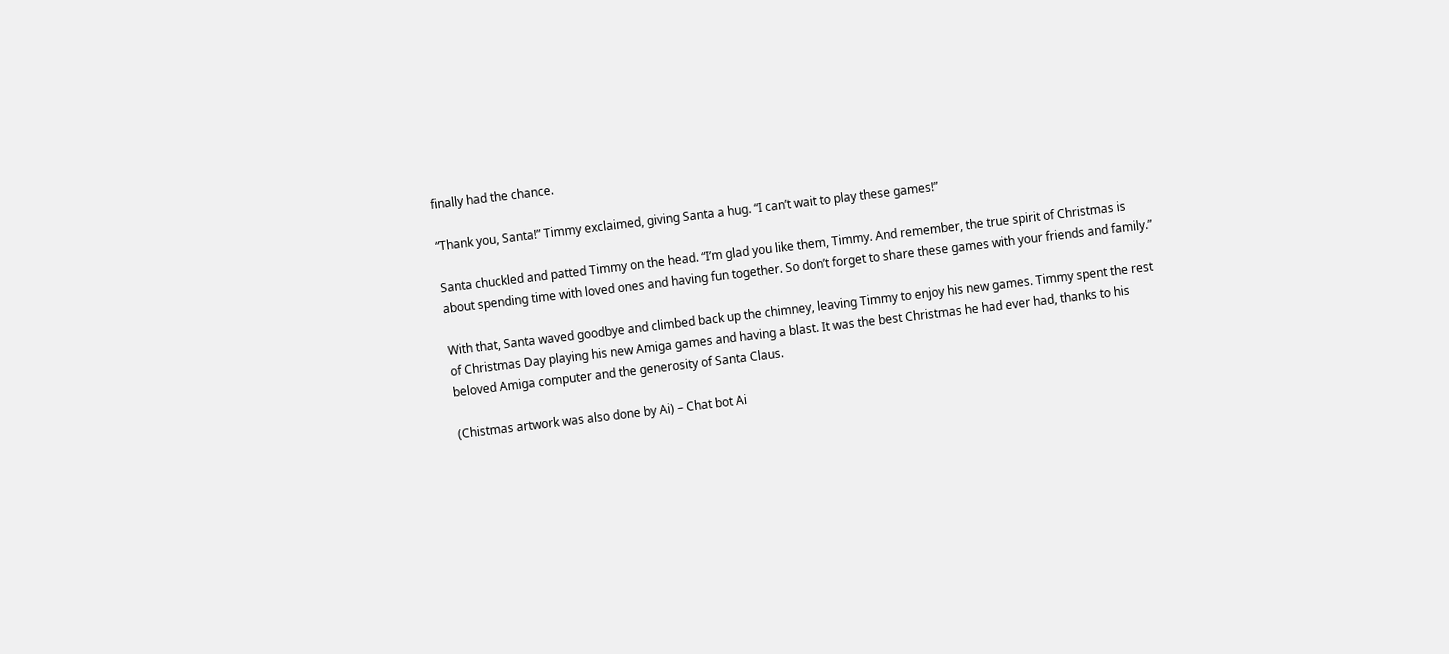finally had the chance.

“Thank you, Santa!” Timmy exclaimed, giving Santa a hug. “I can’t wait to play these games!”

Santa chuckled and patted Timmy on the head. “I’m glad you like them, Timmy. And remember, the true spirit of Christmas is about spending time with loved ones and having fun together. So don’t forget to share these games with your friends and family.”

With that, Santa waved goodbye and climbed back up the chimney, leaving Timmy to enjoy his new games. Timmy spent the rest of Christmas Day playing his new Amiga games and having a blast. It was the best Christmas he had ever had, thanks to his beloved Amiga computer and the generosity of Santa Claus.

(Chistmas artwork was also done by Ai) – Chat bot Ai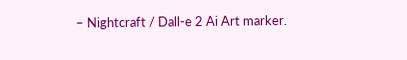– Nightcraft / Dall-e 2 Ai Art marker.